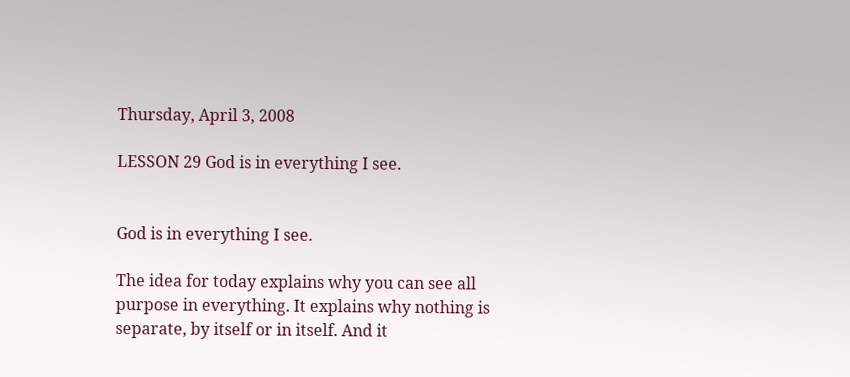Thursday, April 3, 2008

LESSON 29 God is in everything I see.


God is in everything I see.

The idea for today explains why you can see all purpose in everything. It explains why nothing is separate, by itself or in itself. And it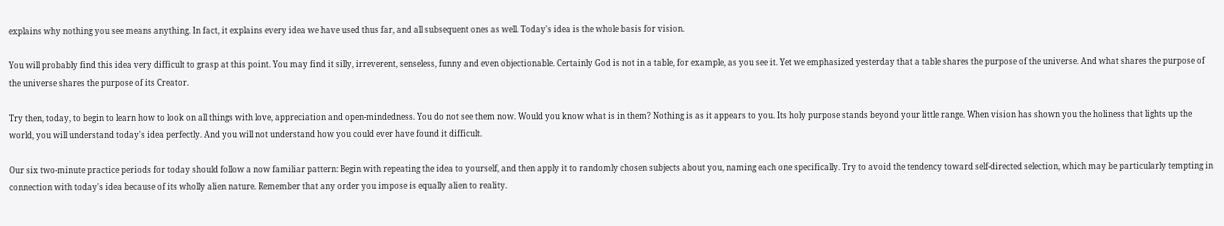explains why nothing you see means anything. In fact, it explains every idea we have used thus far, and all subsequent ones as well. Today's idea is the whole basis for vision.

You will probably find this idea very difficult to grasp at this point. You may find it silly, irreverent, senseless, funny and even objectionable. Certainly God is not in a table, for example, as you see it. Yet we emphasized yesterday that a table shares the purpose of the universe. And what shares the purpose of the universe shares the purpose of its Creator.

Try then, today, to begin to learn how to look on all things with love, appreciation and open-mindedness. You do not see them now. Would you know what is in them? Nothing is as it appears to you. Its holy purpose stands beyond your little range. When vision has shown you the holiness that lights up the world, you will understand today's idea perfectly. And you will not understand how you could ever have found it difficult.

Our six two-minute practice periods for today should follow a now familiar pattern: Begin with repeating the idea to yourself, and then apply it to randomly chosen subjects about you, naming each one specifically. Try to avoid the tendency toward self-directed selection, which may be particularly tempting in connection with today's idea because of its wholly alien nature. Remember that any order you impose is equally alien to reality.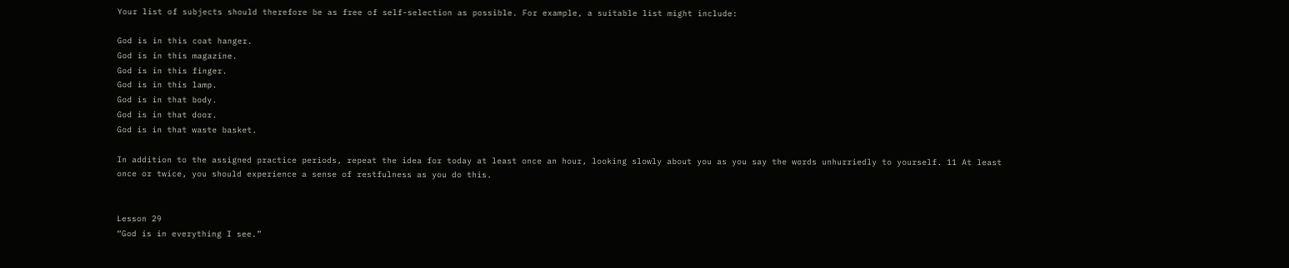Your list of subjects should therefore be as free of self-selection as possible. For example, a suitable list might include:

God is in this coat hanger.
God is in this magazine.
God is in this finger.
God is in this lamp.
God is in that body.
God is in that door.
God is in that waste basket.

In addition to the assigned practice periods, repeat the idea for today at least once an hour, looking slowly about you as you say the words unhurriedly to yourself. 11 At least once or twice, you should experience a sense of restfulness as you do this.


Lesson 29
“God is in everything I see.”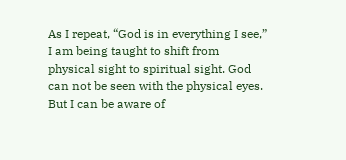As I repeat, “God is in everything I see,” I am being taught to shift from physical sight to spiritual sight. God can not be seen with the physical eyes. But I can be aware of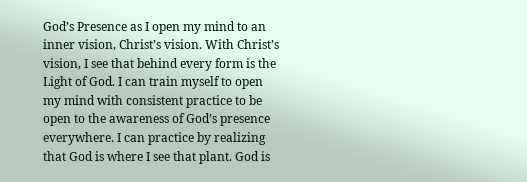God’s Presence as I open my mind to an inner vision, Christ’s vision. With Christ’s vision, I see that behind every form is the Light of God. I can train myself to open my mind with consistent practice to be open to the awareness of God’s presence everywhere. I can practice by realizing that God is where I see that plant. God is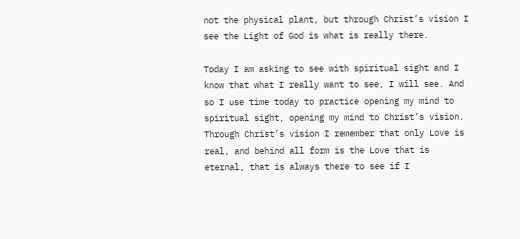not the physical plant, but through Christ’s vision I see the Light of God is what is really there.

Today I am asking to see with spiritual sight and I know that what I really want to see, I will see. And so I use time today to practice opening my mind to spiritual sight, opening my mind to Christ’s vision. Through Christ’s vision I remember that only Love is real, and behind all form is the Love that is eternal, that is always there to see if I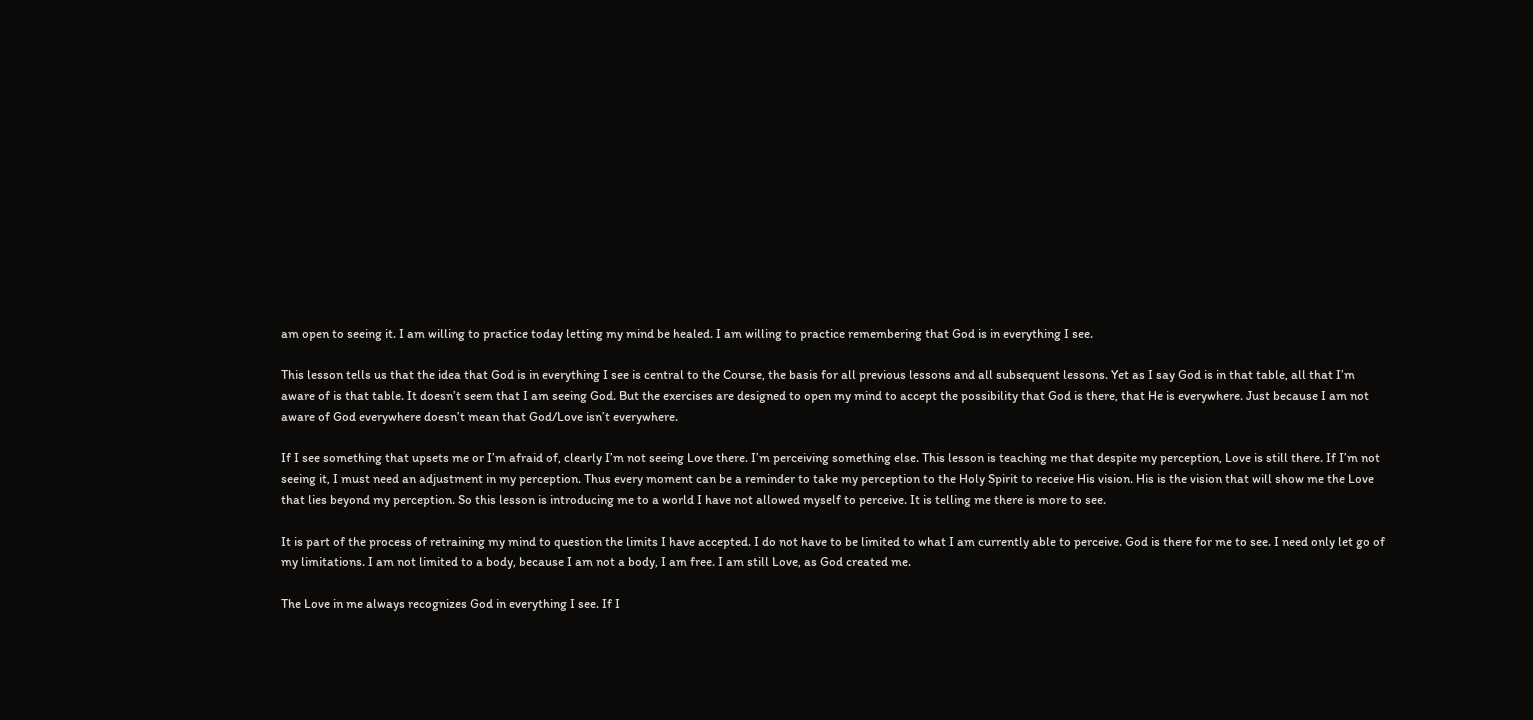am open to seeing it. I am willing to practice today letting my mind be healed. I am willing to practice remembering that God is in everything I see.

This lesson tells us that the idea that God is in everything I see is central to the Course, the basis for all previous lessons and all subsequent lessons. Yet as I say God is in that table, all that I’m aware of is that table. It doesn’t seem that I am seeing God. But the exercises are designed to open my mind to accept the possibility that God is there, that He is everywhere. Just because I am not aware of God everywhere doesn’t mean that God/Love isn’t everywhere.

If I see something that upsets me or I’m afraid of, clearly I’m not seeing Love there. I’m perceiving something else. This lesson is teaching me that despite my perception, Love is still there. If I’m not seeing it, I must need an adjustment in my perception. Thus every moment can be a reminder to take my perception to the Holy Spirit to receive His vision. His is the vision that will show me the Love that lies beyond my perception. So this lesson is introducing me to a world I have not allowed myself to perceive. It is telling me there is more to see.

It is part of the process of retraining my mind to question the limits I have accepted. I do not have to be limited to what I am currently able to perceive. God is there for me to see. I need only let go of my limitations. I am not limited to a body, because I am not a body, I am free. I am still Love, as God created me.

The Love in me always recognizes God in everything I see. If I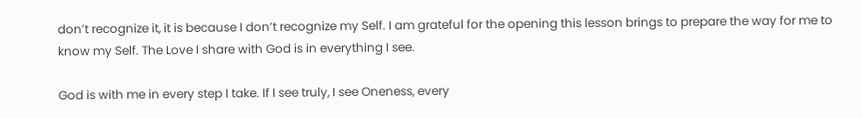don’t recognize it, it is because I don’t recognize my Self. I am grateful for the opening this lesson brings to prepare the way for me to know my Self. The Love I share with God is in everything I see.

God is with me in every step I take. If I see truly, I see Oneness, every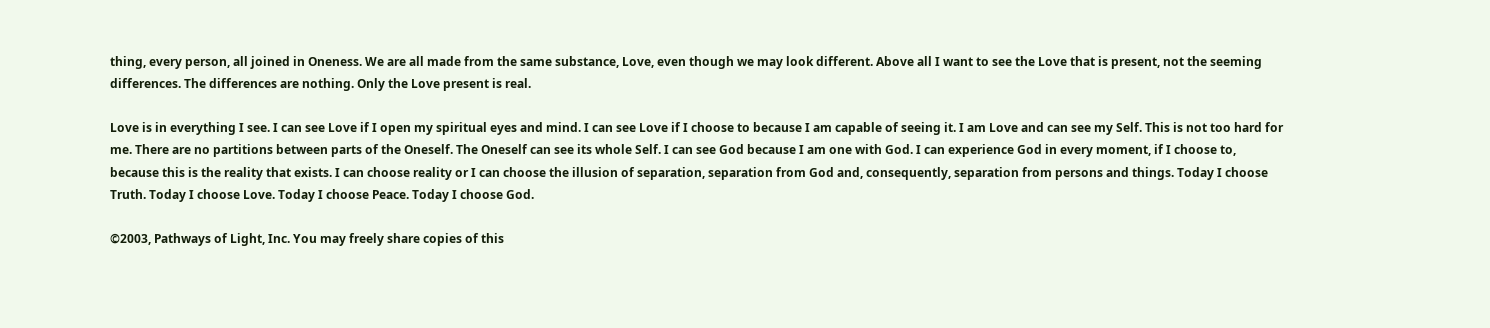thing, every person, all joined in Oneness. We are all made from the same substance, Love, even though we may look different. Above all I want to see the Love that is present, not the seeming differences. The differences are nothing. Only the Love present is real.

Love is in everything I see. I can see Love if I open my spiritual eyes and mind. I can see Love if I choose to because I am capable of seeing it. I am Love and can see my Self. This is not too hard for me. There are no partitions between parts of the Oneself. The Oneself can see its whole Self. I can see God because I am one with God. I can experience God in every moment, if I choose to, because this is the reality that exists. I can choose reality or I can choose the illusion of separation, separation from God and, consequently, separation from persons and things. Today I choose Truth. Today I choose Love. Today I choose Peace. Today I choose God.

©2003, Pathways of Light, Inc. You may freely share copies of this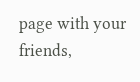page with your friends,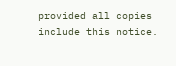provided all copies include this notice.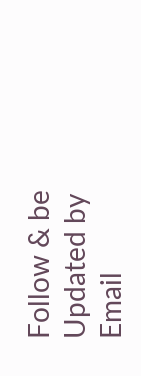Follow & be Updated by Email